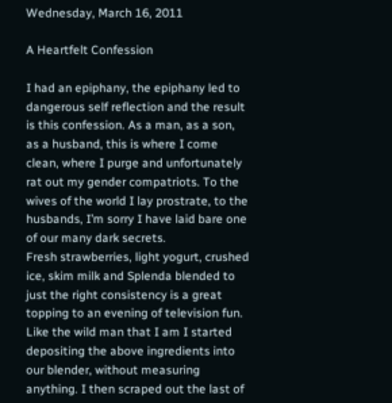Wednesday, March 16, 2011

A Heartfelt Confession

I had an epiphany, the epiphany led to dangerous self reflection and the result is this confession. As a man, as a son, as a husband, this is where I come clean, where I purge and unfortunately rat out my gender compatriots. To the wives of the world I lay prostrate, to the husbands, I’m sorry I have laid bare one of our many dark secrets.
Fresh strawberries, light yogurt, crushed ice, skim milk and Splenda blended to just the right consistency is a great topping to an evening of television fun. Like the wild man that I am I started depositing the above ingredients into our blender, without measuring anything. I then scraped out the last of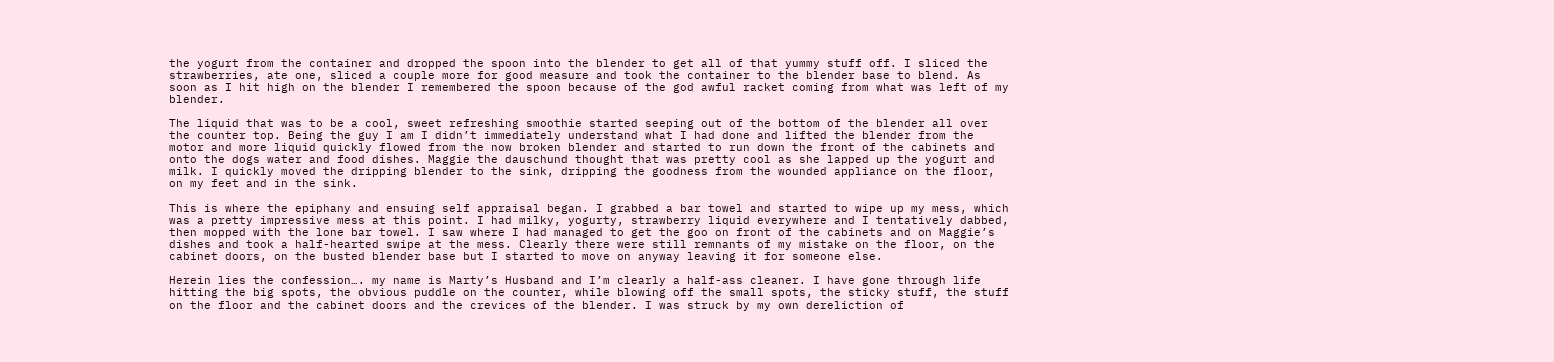the yogurt from the container and dropped the spoon into the blender to get all of that yummy stuff off. I sliced the strawberries, ate one, sliced a couple more for good measure and took the container to the blender base to blend. As soon as I hit high on the blender I remembered the spoon because of the god awful racket coming from what was left of my blender.

The liquid that was to be a cool, sweet refreshing smoothie started seeping out of the bottom of the blender all over the counter top. Being the guy I am I didn’t immediately understand what I had done and lifted the blender from the motor and more liquid quickly flowed from the now broken blender and started to run down the front of the cabinets and onto the dogs water and food dishes. Maggie the dauschund thought that was pretty cool as she lapped up the yogurt and milk. I quickly moved the dripping blender to the sink, dripping the goodness from the wounded appliance on the floor, on my feet and in the sink.

This is where the epiphany and ensuing self appraisal began. I grabbed a bar towel and started to wipe up my mess, which was a pretty impressive mess at this point. I had milky, yogurty, strawberry liquid everywhere and I tentatively dabbed, then mopped with the lone bar towel. I saw where I had managed to get the goo on front of the cabinets and on Maggie’s dishes and took a half-hearted swipe at the mess. Clearly there were still remnants of my mistake on the floor, on the cabinet doors, on the busted blender base but I started to move on anyway leaving it for someone else.

Herein lies the confession…. my name is Marty’s Husband and I’m clearly a half-ass cleaner. I have gone through life hitting the big spots, the obvious puddle on the counter, while blowing off the small spots, the sticky stuff, the stuff on the floor and the cabinet doors and the crevices of the blender. I was struck by my own dereliction of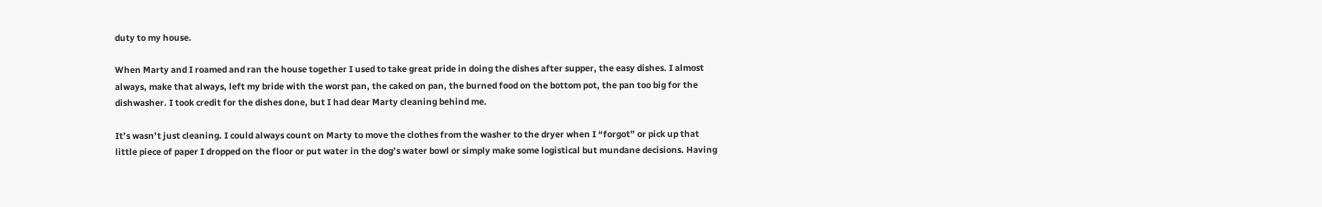duty to my house.

When Marty and I roamed and ran the house together I used to take great pride in doing the dishes after supper, the easy dishes. I almost always, make that always, left my bride with the worst pan, the caked on pan, the burned food on the bottom pot, the pan too big for the dishwasher. I took credit for the dishes done, but I had dear Marty cleaning behind me.

It’s wasn’t just cleaning. I could always count on Marty to move the clothes from the washer to the dryer when I “forgot” or pick up that little piece of paper I dropped on the floor or put water in the dog’s water bowl or simply make some logistical but mundane decisions. Having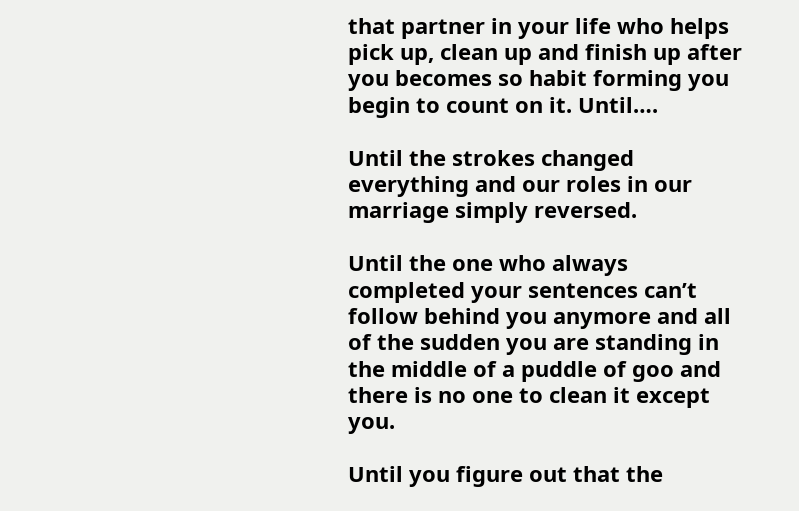that partner in your life who helps pick up, clean up and finish up after you becomes so habit forming you begin to count on it. Until….

Until the strokes changed everything and our roles in our marriage simply reversed.

Until the one who always completed your sentences can’t follow behind you anymore and all of the sudden you are standing in the middle of a puddle of goo and there is no one to clean it except you.

Until you figure out that the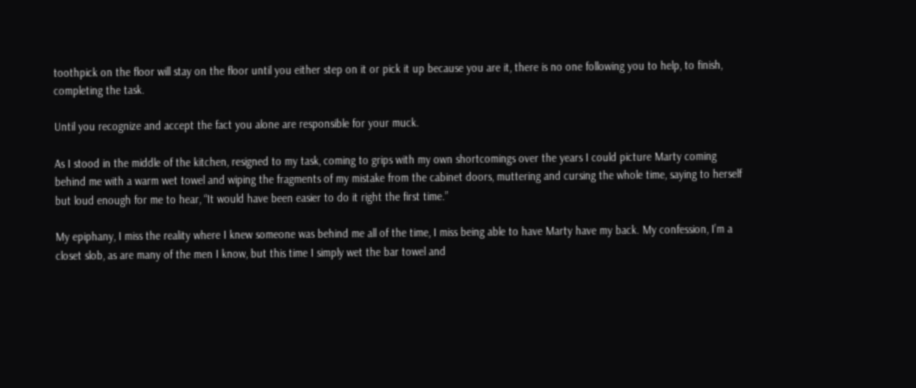toothpick on the floor will stay on the floor until you either step on it or pick it up because you are it, there is no one following you to help, to finish, completing the task.

Until you recognize and accept the fact you alone are responsible for your muck.

As I stood in the middle of the kitchen, resigned to my task, coming to grips with my own shortcomings over the years I could picture Marty coming behind me with a warm wet towel and wiping the fragments of my mistake from the cabinet doors, muttering and cursing the whole time, saying to herself but loud enough for me to hear, “It would have been easier to do it right the first time.”

My epiphany, I miss the reality where I knew someone was behind me all of the time, I miss being able to have Marty have my back. My confession, I’m a closet slob, as are many of the men I know, but this time I simply wet the bar towel and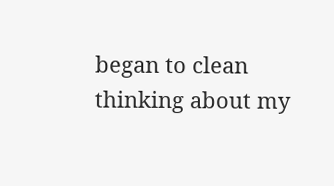began to clean thinking about my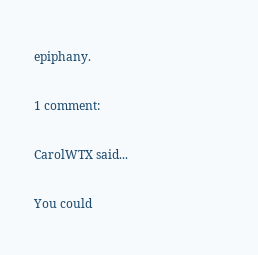epiphany.

1 comment:

CarolWTX said...

You could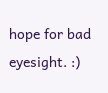hope for bad eyesight. :)